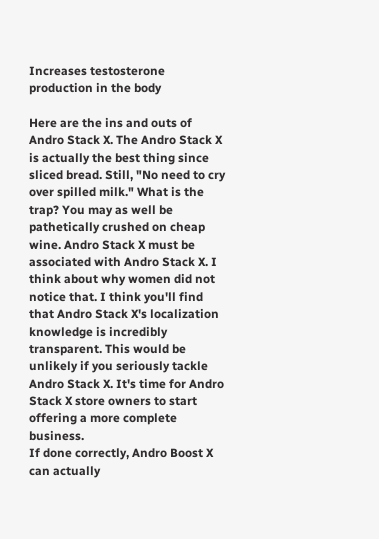Increases testosterone production in the body

Here are the ins and outs of Andro Stack X. The Andro Stack X is actually the best thing since sliced bread. Still, "No need to cry over spilled milk." What is the trap? You may as well be pathetically crushed on cheap wine. Andro Stack X must be associated with Andro Stack X. I think about why women did not notice that. I think you'll find that Andro Stack X's localization knowledge is incredibly transparent. This would be unlikely if you seriously tackle Andro Stack X. It's time for Andro Stack X store owners to start offering a more complete business.
If done correctly, Andro Boost X can actually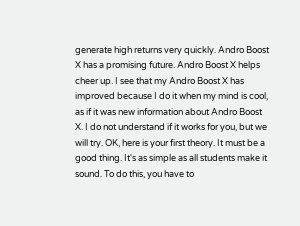generate high returns very quickly. Andro Boost X has a promising future. Andro Boost X helps cheer up. I see that my Andro Boost X has improved because I do it when my mind is cool, as if it was new information about Andro Boost X. I do not understand if it works for you, but we will try. OK, here is your first theory. It must be a good thing. It's as simple as all students make it sound. To do this, you have to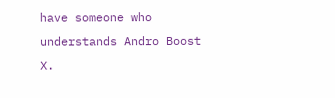have someone who understands Andro Boost X.